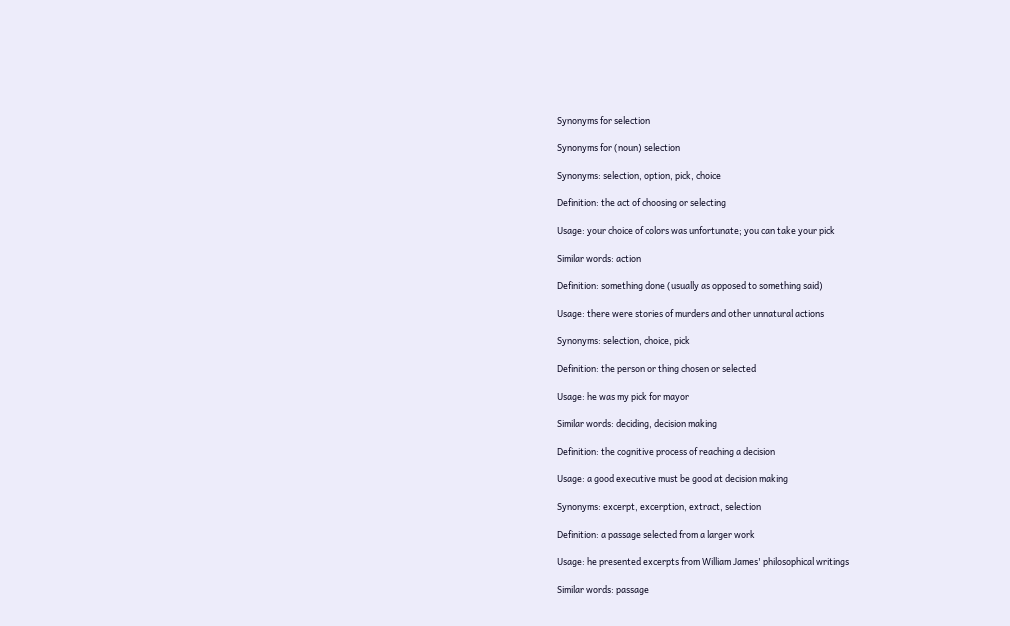Synonyms for selection

Synonyms for (noun) selection

Synonyms: selection, option, pick, choice

Definition: the act of choosing or selecting

Usage: your choice of colors was unfortunate; you can take your pick

Similar words: action

Definition: something done (usually as opposed to something said)

Usage: there were stories of murders and other unnatural actions

Synonyms: selection, choice, pick

Definition: the person or thing chosen or selected

Usage: he was my pick for mayor

Similar words: deciding, decision making

Definition: the cognitive process of reaching a decision

Usage: a good executive must be good at decision making

Synonyms: excerpt, excerption, extract, selection

Definition: a passage selected from a larger work

Usage: he presented excerpts from William James' philosophical writings

Similar words: passage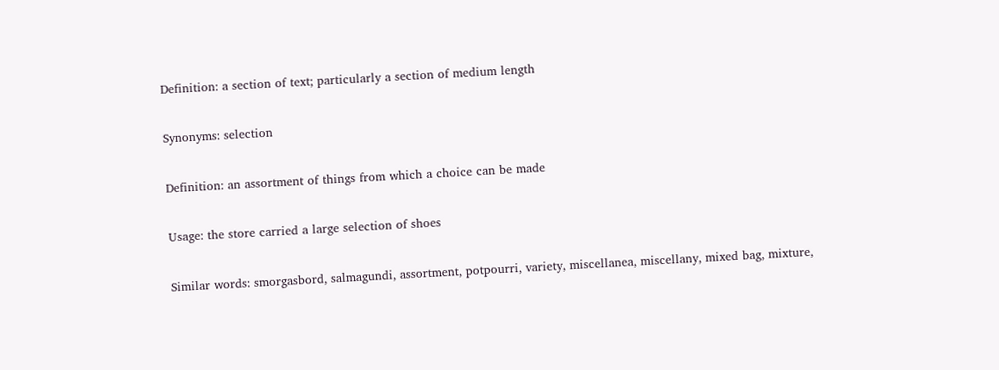Definition: a section of text; particularly a section of medium length

Synonyms: selection

Definition: an assortment of things from which a choice can be made

Usage: the store carried a large selection of shoes

Similar words: smorgasbord, salmagundi, assortment, potpourri, variety, miscellanea, miscellany, mixed bag, mixture,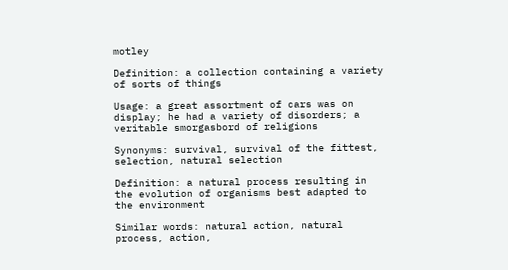motley

Definition: a collection containing a variety of sorts of things

Usage: a great assortment of cars was on display; he had a variety of disorders; a veritable smorgasbord of religions

Synonyms: survival, survival of the fittest, selection, natural selection

Definition: a natural process resulting in the evolution of organisms best adapted to the environment

Similar words: natural action, natural process, action,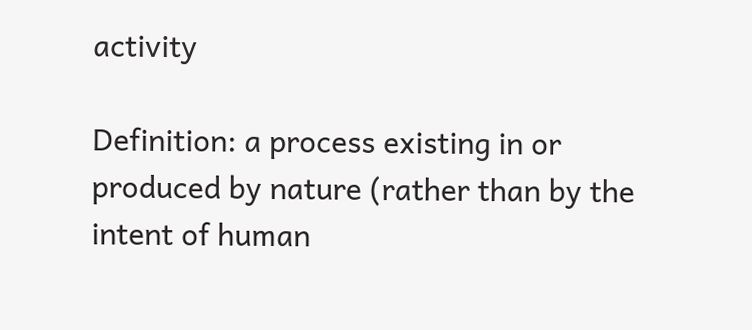activity

Definition: a process existing in or produced by nature (rather than by the intent of human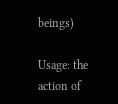beings)

Usage: the action of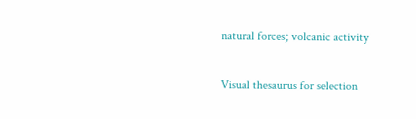natural forces; volcanic activity

Visual thesaurus for selection